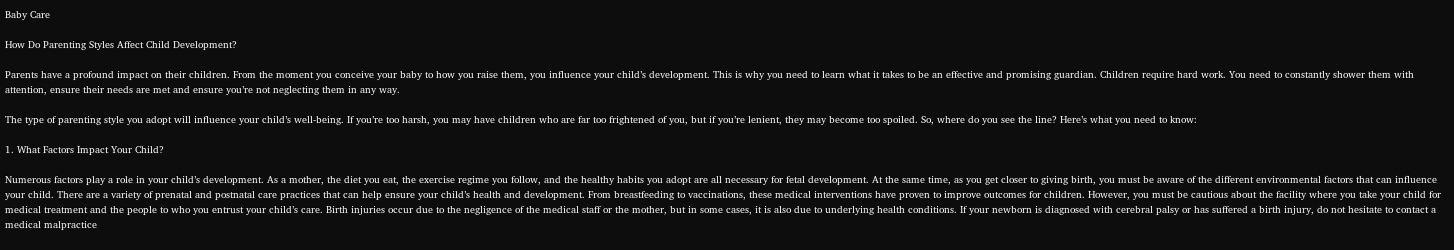Baby Care

How Do Parenting Styles Affect Child Development?

Parents have a profound impact on their children. From the moment you conceive your baby to how you raise them, you influence your child’s development. This is why you need to learn what it takes to be an effective and promising guardian. Children require hard work. You need to constantly shower them with attention, ensure their needs are met and ensure you’re not neglecting them in any way.

The type of parenting style you adopt will influence your child’s well-being. If you’re too harsh, you may have children who are far too frightened of you, but if you’re lenient, they may become too spoiled. So, where do you see the line? Here’s what you need to know:

1. What Factors Impact Your Child?

Numerous factors play a role in your child’s development. As a mother, the diet you eat, the exercise regime you follow, and the healthy habits you adopt are all necessary for fetal development. At the same time, as you get closer to giving birth, you must be aware of the different environmental factors that can influence your child. There are a variety of prenatal and postnatal care practices that can help ensure your child’s health and development. From breastfeeding to vaccinations, these medical interventions have proven to improve outcomes for children. However, you must be cautious about the facility where you take your child for medical treatment and the people to who you entrust your child’s care. Birth injuries occur due to the negligence of the medical staff or the mother, but in some cases, it is also due to underlying health conditions. If your newborn is diagnosed with cerebral palsy or has suffered a birth injury, do not hesitate to contact a medical malpractice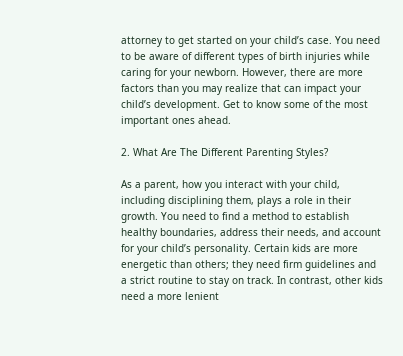attorney to get started on your child’s case. You need to be aware of different types of birth injuries while caring for your newborn. However, there are more factors than you may realize that can impact your child’s development. Get to know some of the most important ones ahead.

2. What Are The Different Parenting Styles?

As a parent, how you interact with your child, including disciplining them, plays a role in their growth. You need to find a method to establish healthy boundaries, address their needs, and account for your child’s personality. Certain kids are more energetic than others; they need firm guidelines and a strict routine to stay on track. In contrast, other kids need a more lenient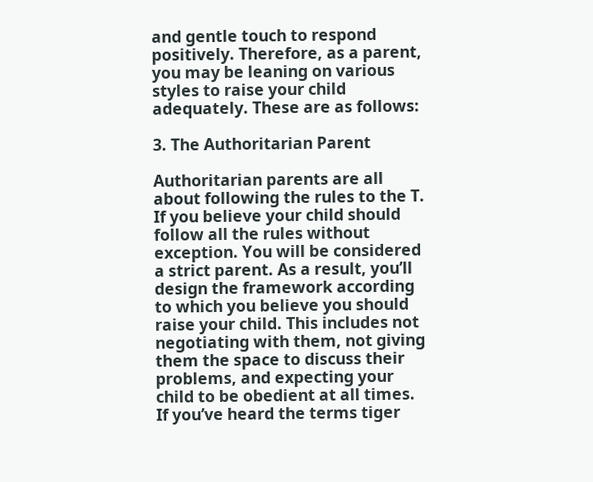and gentle touch to respond positively. Therefore, as a parent, you may be leaning on various styles to raise your child adequately. These are as follows:

3. The Authoritarian Parent

Authoritarian parents are all about following the rules to the T. If you believe your child should follow all the rules without exception. You will be considered a strict parent. As a result, you’ll design the framework according to which you believe you should raise your child. This includes not negotiating with them, not giving them the space to discuss their problems, and expecting your child to be obedient at all times. If you’ve heard the terms tiger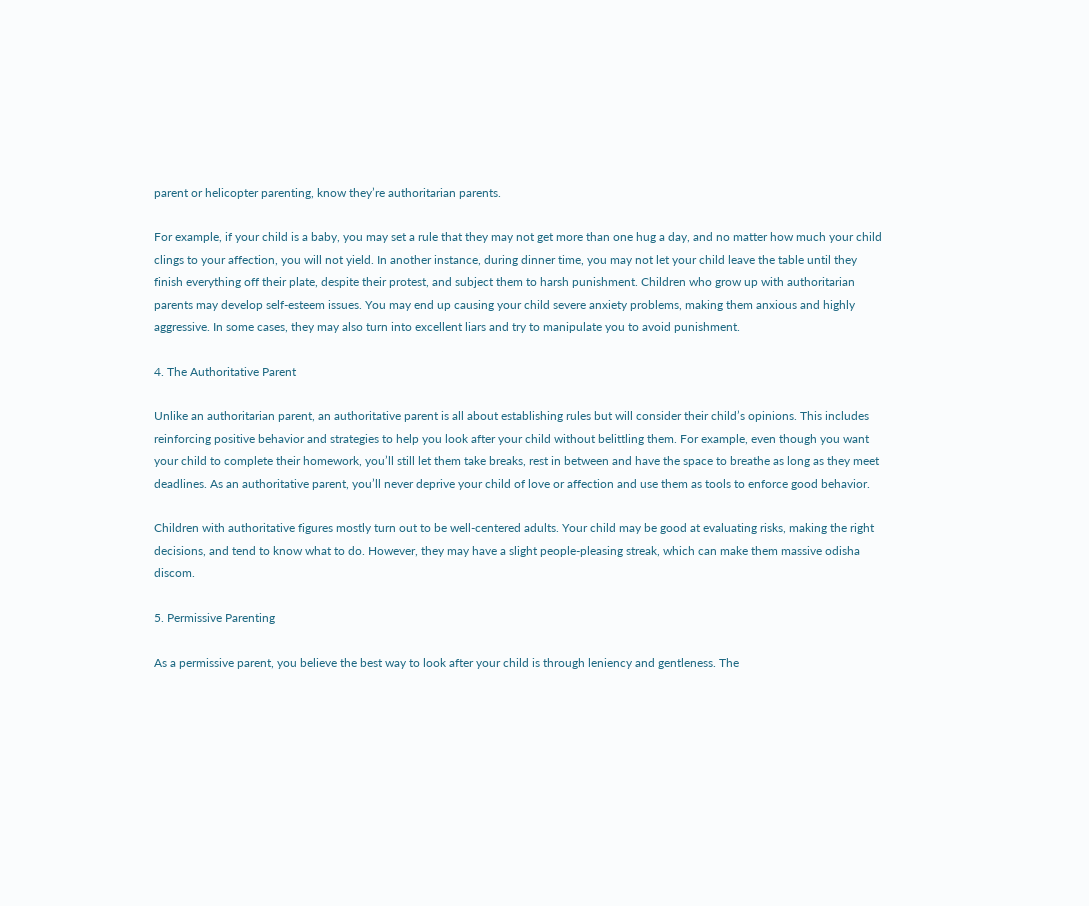parent or helicopter parenting, know they’re authoritarian parents.

For example, if your child is a baby, you may set a rule that they may not get more than one hug a day, and no matter how much your child clings to your affection, you will not yield. In another instance, during dinner time, you may not let your child leave the table until they finish everything off their plate, despite their protest, and subject them to harsh punishment. Children who grow up with authoritarian parents may develop self-esteem issues. You may end up causing your child severe anxiety problems, making them anxious and highly aggressive. In some cases, they may also turn into excellent liars and try to manipulate you to avoid punishment.

4. The Authoritative Parent

Unlike an authoritarian parent, an authoritative parent is all about establishing rules but will consider their child’s opinions. This includes reinforcing positive behavior and strategies to help you look after your child without belittling them. For example, even though you want your child to complete their homework, you’ll still let them take breaks, rest in between and have the space to breathe as long as they meet deadlines. As an authoritative parent, you’ll never deprive your child of love or affection and use them as tools to enforce good behavior.

Children with authoritative figures mostly turn out to be well-centered adults. Your child may be good at evaluating risks, making the right decisions, and tend to know what to do. However, they may have a slight people-pleasing streak, which can make them massive odisha discom.

5. Permissive Parenting

As a permissive parent, you believe the best way to look after your child is through leniency and gentleness. The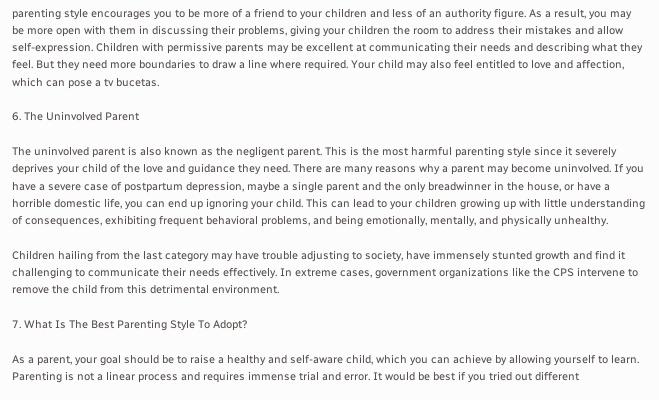parenting style encourages you to be more of a friend to your children and less of an authority figure. As a result, you may be more open with them in discussing their problems, giving your children the room to address their mistakes and allow self-expression. Children with permissive parents may be excellent at communicating their needs and describing what they feel. But they need more boundaries to draw a line where required. Your child may also feel entitled to love and affection, which can pose a tv bucetas.

6. The Uninvolved Parent

The uninvolved parent is also known as the negligent parent. This is the most harmful parenting style since it severely deprives your child of the love and guidance they need. There are many reasons why a parent may become uninvolved. If you have a severe case of postpartum depression, maybe a single parent and the only breadwinner in the house, or have a horrible domestic life, you can end up ignoring your child. This can lead to your children growing up with little understanding of consequences, exhibiting frequent behavioral problems, and being emotionally, mentally, and physically unhealthy.

Children hailing from the last category may have trouble adjusting to society, have immensely stunted growth and find it challenging to communicate their needs effectively. In extreme cases, government organizations like the CPS intervene to remove the child from this detrimental environment.

7. What Is The Best Parenting Style To Adopt?

As a parent, your goal should be to raise a healthy and self-aware child, which you can achieve by allowing yourself to learn. Parenting is not a linear process and requires immense trial and error. It would be best if you tried out different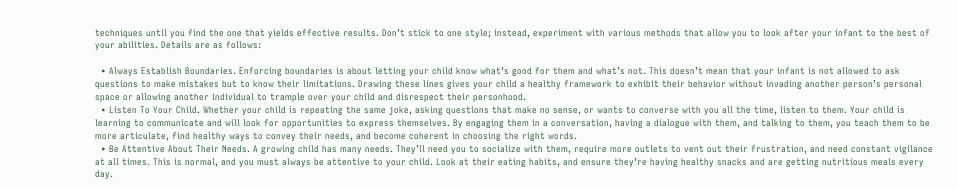techniques until you find the one that yields effective results. Don’t stick to one style; instead, experiment with various methods that allow you to look after your infant to the best of your abilities. Details are as follows:

  • Always Establish Boundaries. Enforcing boundaries is about letting your child know what’s good for them and what’s not. This doesn’t mean that your infant is not allowed to ask questions to make mistakes but to know their limitations. Drawing these lines gives your child a healthy framework to exhibit their behavior without invading another person’s personal space or allowing another individual to trample over your child and disrespect their personhood.
  • Listen To Your Child. Whether your child is repeating the same joke, asking questions that make no sense, or wants to converse with you all the time, listen to them. Your child is learning to communicate and will look for opportunities to express themselves. By engaging them in a conversation, having a dialogue with them, and talking to them, you teach them to be more articulate, find healthy ways to convey their needs, and become coherent in choosing the right words.
  • Be Attentive About Their Needs. A growing child has many needs. They’ll need you to socialize with them, require more outlets to vent out their frustration, and need constant vigilance at all times. This is normal, and you must always be attentive to your child. Look at their eating habits, and ensure they’re having healthy snacks and are getting nutritious meals every day.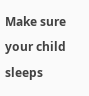Make sure your child sleeps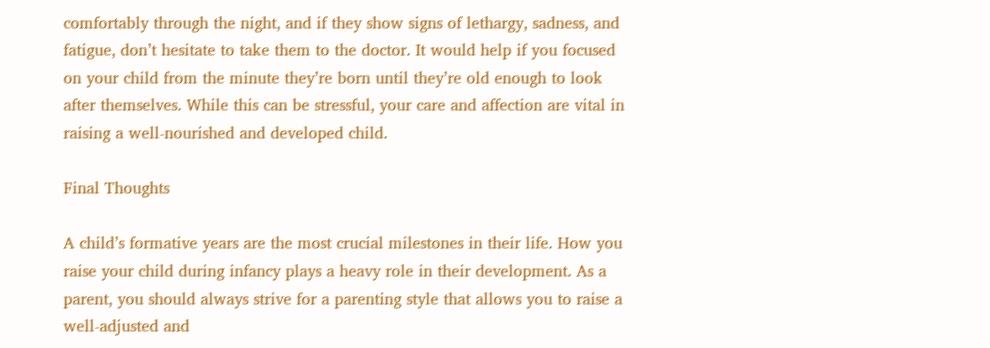comfortably through the night, and if they show signs of lethargy, sadness, and fatigue, don’t hesitate to take them to the doctor. It would help if you focused on your child from the minute they’re born until they’re old enough to look after themselves. While this can be stressful, your care and affection are vital in raising a well-nourished and developed child.

Final Thoughts

A child’s formative years are the most crucial milestones in their life. How you raise your child during infancy plays a heavy role in their development. As a parent, you should always strive for a parenting style that allows you to raise a well-adjusted and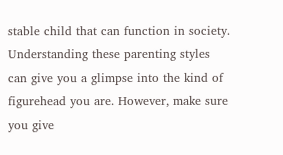stable child that can function in society. Understanding these parenting styles can give you a glimpse into the kind of figurehead you are. However, make sure you give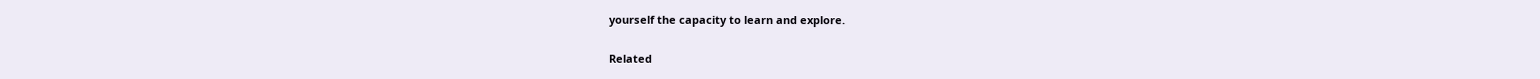yourself the capacity to learn and explore.

Related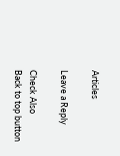Articles

Leave a Reply

Check Also
Back to top button